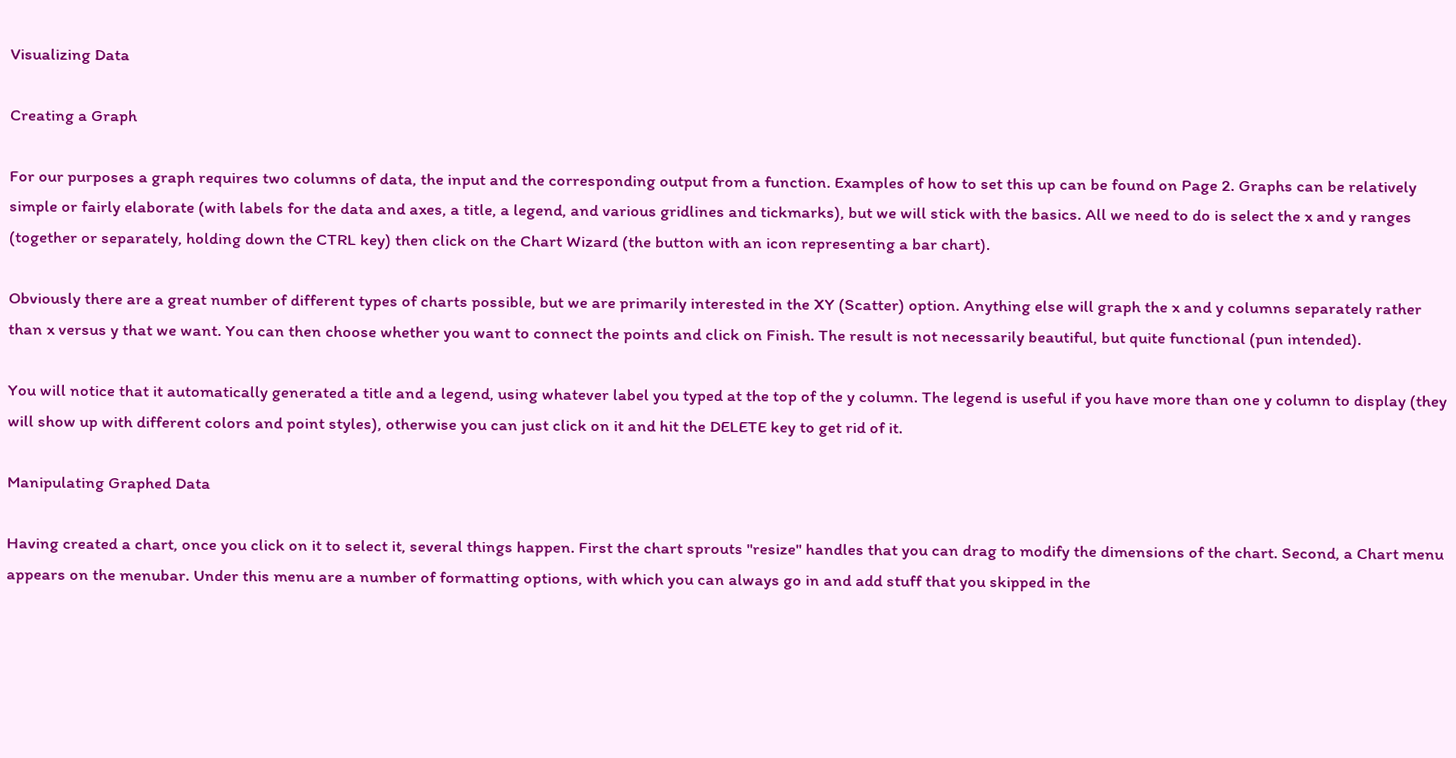Visualizing Data

Creating a Graph

For our purposes a graph requires two columns of data, the input and the corresponding output from a function. Examples of how to set this up can be found on Page 2. Graphs can be relatively simple or fairly elaborate (with labels for the data and axes, a title, a legend, and various gridlines and tickmarks), but we will stick with the basics. All we need to do is select the x and y ranges (together or separately, holding down the CTRL key) then click on the Chart Wizard (the button with an icon representing a bar chart).

Obviously there are a great number of different types of charts possible, but we are primarily interested in the XY (Scatter) option. Anything else will graph the x and y columns separately rather than x versus y that we want. You can then choose whether you want to connect the points and click on Finish. The result is not necessarily beautiful, but quite functional (pun intended).

You will notice that it automatically generated a title and a legend, using whatever label you typed at the top of the y column. The legend is useful if you have more than one y column to display (they will show up with different colors and point styles), otherwise you can just click on it and hit the DELETE key to get rid of it.

Manipulating Graphed Data

Having created a chart, once you click on it to select it, several things happen. First the chart sprouts "resize" handles that you can drag to modify the dimensions of the chart. Second, a Chart menu appears on the menubar. Under this menu are a number of formatting options, with which you can always go in and add stuff that you skipped in the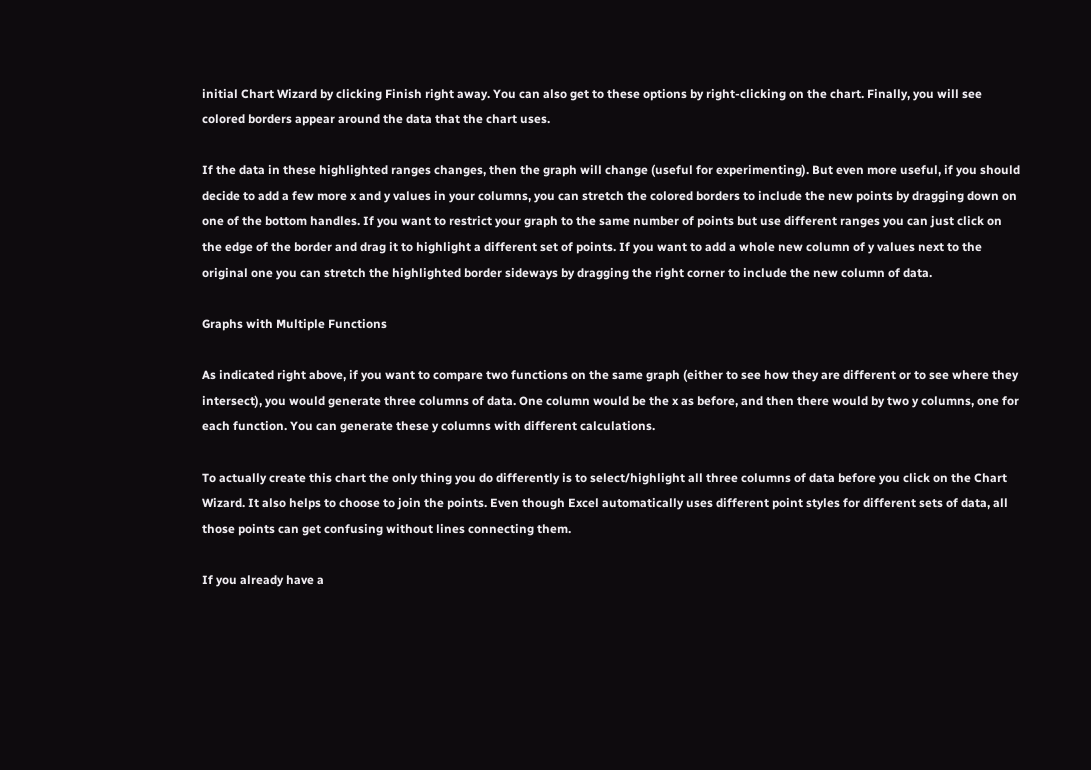initial Chart Wizard by clicking Finish right away. You can also get to these options by right-clicking on the chart. Finally, you will see colored borders appear around the data that the chart uses.

If the data in these highlighted ranges changes, then the graph will change (useful for experimenting). But even more useful, if you should decide to add a few more x and y values in your columns, you can stretch the colored borders to include the new points by dragging down on one of the bottom handles. If you want to restrict your graph to the same number of points but use different ranges you can just click on the edge of the border and drag it to highlight a different set of points. If you want to add a whole new column of y values next to the original one you can stretch the highlighted border sideways by dragging the right corner to include the new column of data.

Graphs with Multiple Functions

As indicated right above, if you want to compare two functions on the same graph (either to see how they are different or to see where they intersect), you would generate three columns of data. One column would be the x as before, and then there would by two y columns, one for each function. You can generate these y columns with different calculations.

To actually create this chart the only thing you do differently is to select/highlight all three columns of data before you click on the Chart Wizard. It also helps to choose to join the points. Even though Excel automatically uses different point styles for different sets of data, all those points can get confusing without lines connecting them.

If you already have a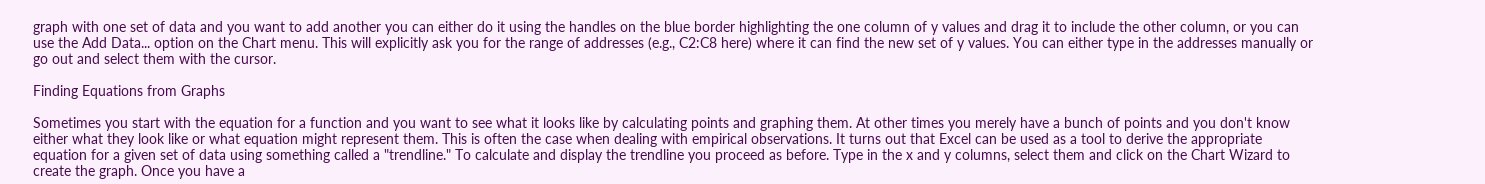graph with one set of data and you want to add another you can either do it using the handles on the blue border highlighting the one column of y values and drag it to include the other column, or you can use the Add Data... option on the Chart menu. This will explicitly ask you for the range of addresses (e.g., C2:C8 here) where it can find the new set of y values. You can either type in the addresses manually or go out and select them with the cursor.

Finding Equations from Graphs

Sometimes you start with the equation for a function and you want to see what it looks like by calculating points and graphing them. At other times you merely have a bunch of points and you don't know either what they look like or what equation might represent them. This is often the case when dealing with empirical observations. It turns out that Excel can be used as a tool to derive the appropriate equation for a given set of data using something called a "trendline." To calculate and display the trendline you proceed as before. Type in the x and y columns, select them and click on the Chart Wizard to create the graph. Once you have a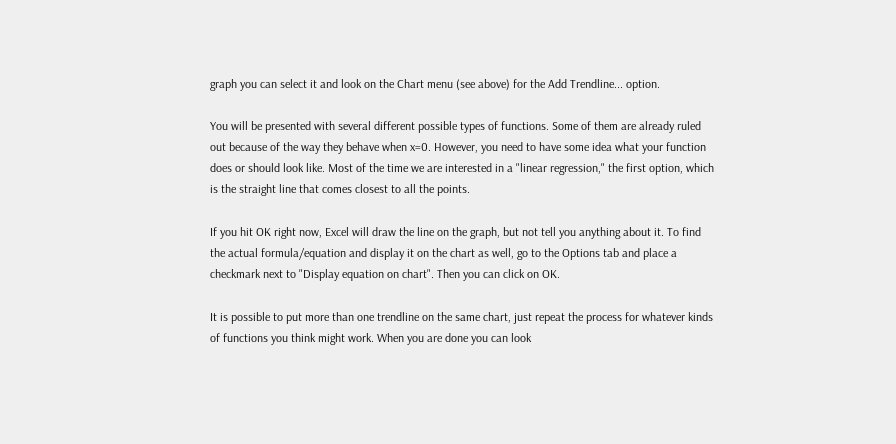graph you can select it and look on the Chart menu (see above) for the Add Trendline... option.

You will be presented with several different possible types of functions. Some of them are already ruled out because of the way they behave when x=0. However, you need to have some idea what your function does or should look like. Most of the time we are interested in a "linear regression," the first option, which is the straight line that comes closest to all the points.

If you hit OK right now, Excel will draw the line on the graph, but not tell you anything about it. To find the actual formula/equation and display it on the chart as well, go to the Options tab and place a checkmark next to "Display equation on chart". Then you can click on OK.

It is possible to put more than one trendline on the same chart, just repeat the process for whatever kinds of functions you think might work. When you are done you can look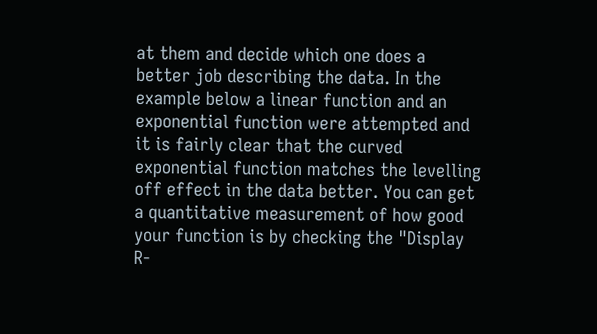at them and decide which one does a better job describing the data. In the example below a linear function and an exponential function were attempted and it is fairly clear that the curved exponential function matches the levelling off effect in the data better. You can get a quantitative measurement of how good your function is by checking the "Display R-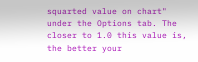squarted value on chart" under the Options tab. The closer to 1.0 this value is, the better your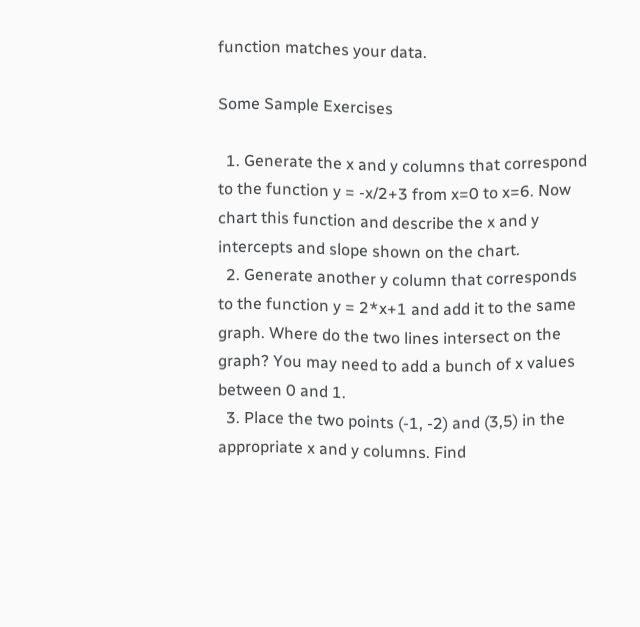function matches your data.

Some Sample Exercises

  1. Generate the x and y columns that correspond to the function y = -x/2+3 from x=0 to x=6. Now chart this function and describe the x and y intercepts and slope shown on the chart.
  2. Generate another y column that corresponds to the function y = 2*x+1 and add it to the same graph. Where do the two lines intersect on the graph? You may need to add a bunch of x values between 0 and 1.
  3. Place the two points (-1, -2) and (3,5) in the appropriate x and y columns. Find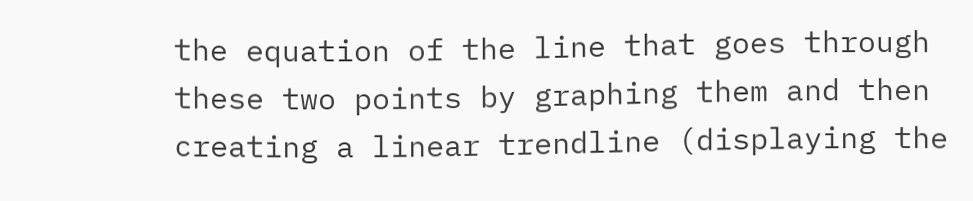the equation of the line that goes through these two points by graphing them and then creating a linear trendline (displaying the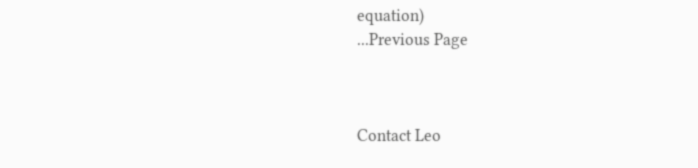equation)
...Previous Page



Contact Leo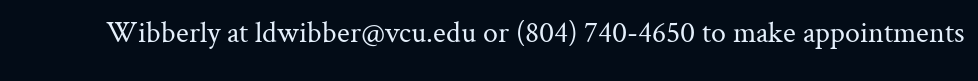Wibberly at ldwibber@vcu.edu or (804) 740-4650 to make appointments